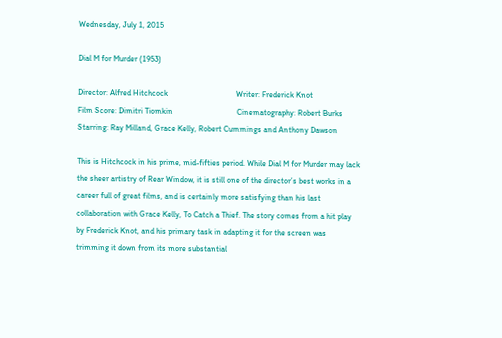Wednesday, July 1, 2015

Dial M for Murder (1953)

Director: Alfred Hitchcock                                  Writer: Frederick Knot
Film Score: Dimitri Tiomkin                                Cinematography: Robert Burks
Starring: Ray Milland, Grace Kelly, Robert Cummings and Anthony Dawson

This is Hitchcock in his prime, mid-fifties period. While Dial M for Murder may lack the sheer artistry of Rear Window, it is still one of the director’s best works in a career full of great films, and is certainly more satisfying than his last collaboration with Grace Kelly, To Catch a Thief. The story comes from a hit play by Frederick Knot, and his primary task in adapting it for the screen was trimming it down from its more substantial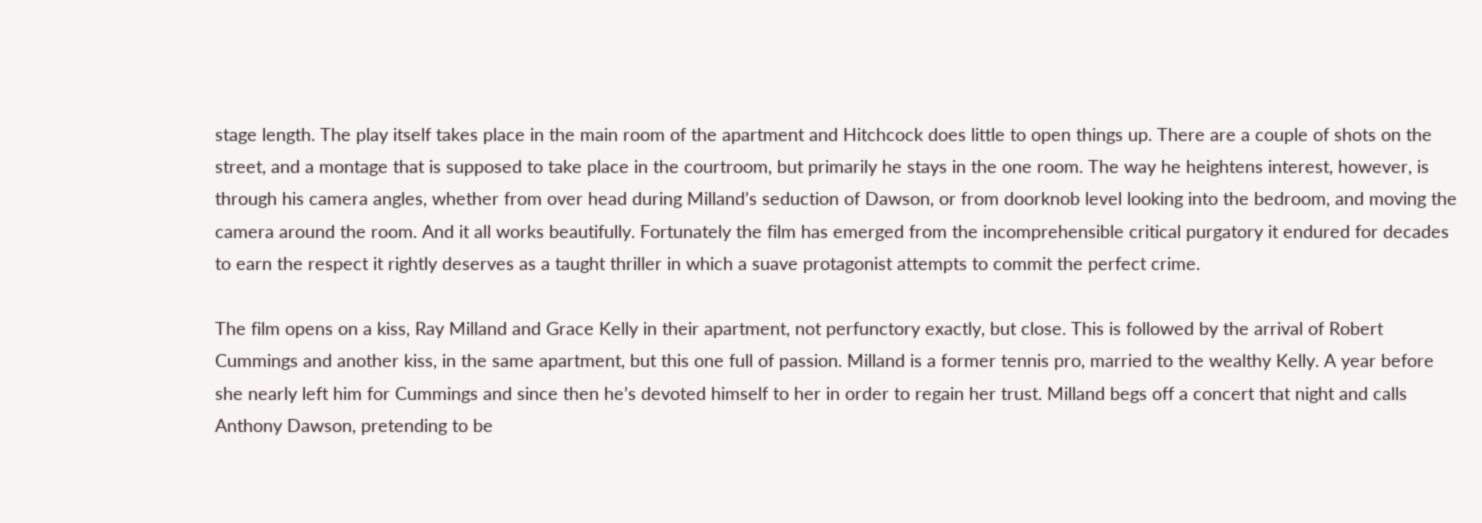stage length. The play itself takes place in the main room of the apartment and Hitchcock does little to open things up. There are a couple of shots on the street, and a montage that is supposed to take place in the courtroom, but primarily he stays in the one room. The way he heightens interest, however, is through his camera angles, whether from over head during Milland’s seduction of Dawson, or from doorknob level looking into the bedroom, and moving the camera around the room. And it all works beautifully. Fortunately the film has emerged from the incomprehensible critical purgatory it endured for decades to earn the respect it rightly deserves as a taught thriller in which a suave protagonist attempts to commit the perfect crime.

The film opens on a kiss, Ray Milland and Grace Kelly in their apartment, not perfunctory exactly, but close. This is followed by the arrival of Robert Cummings and another kiss, in the same apartment, but this one full of passion. Milland is a former tennis pro, married to the wealthy Kelly. A year before she nearly left him for Cummings and since then he’s devoted himself to her in order to regain her trust. Milland begs off a concert that night and calls Anthony Dawson, pretending to be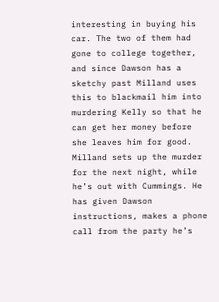interesting in buying his car. The two of them had gone to college together, and since Dawson has a sketchy past Milland uses this to blackmail him into murdering Kelly so that he can get her money before she leaves him for good. Milland sets up the murder for the next night, while he’s out with Cummings. He has given Dawson instructions, makes a phone call from the party he’s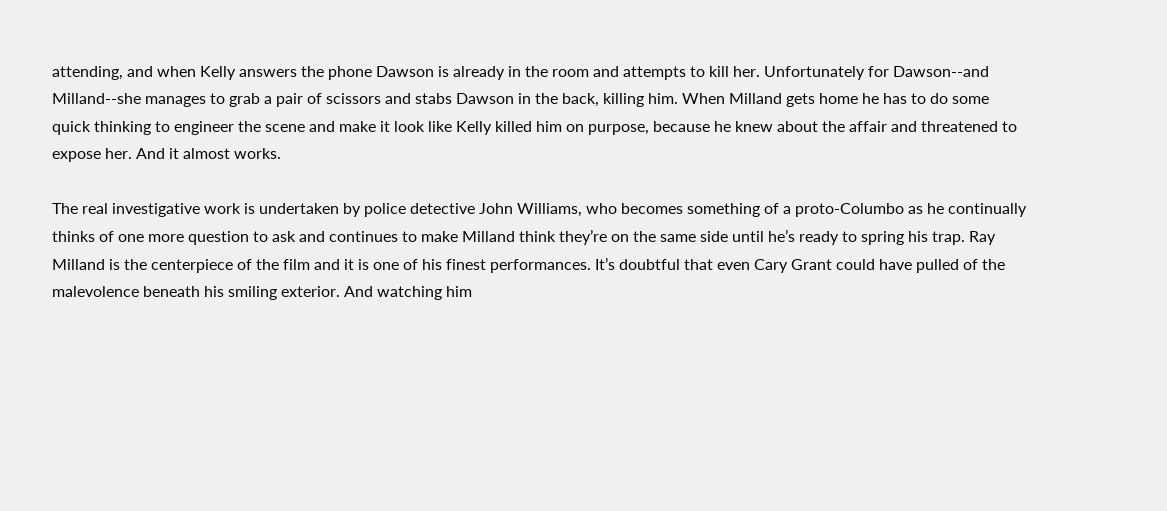attending, and when Kelly answers the phone Dawson is already in the room and attempts to kill her. Unfortunately for Dawson--and Milland--she manages to grab a pair of scissors and stabs Dawson in the back, killing him. When Milland gets home he has to do some quick thinking to engineer the scene and make it look like Kelly killed him on purpose, because he knew about the affair and threatened to expose her. And it almost works.

The real investigative work is undertaken by police detective John Williams, who becomes something of a proto-Columbo as he continually thinks of one more question to ask and continues to make Milland think they’re on the same side until he’s ready to spring his trap. Ray Milland is the centerpiece of the film and it is one of his finest performances. It’s doubtful that even Cary Grant could have pulled of the malevolence beneath his smiling exterior. And watching him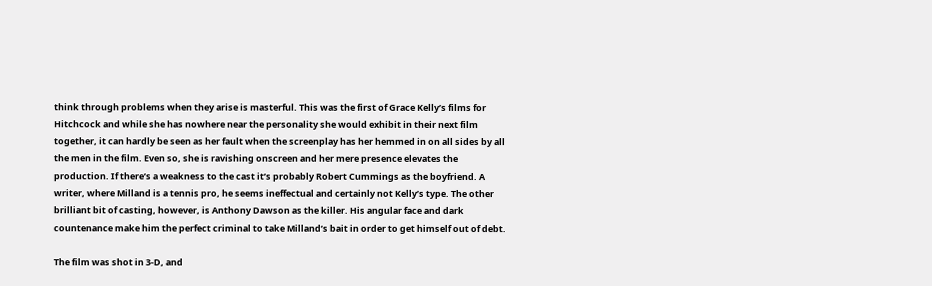think through problems when they arise is masterful. This was the first of Grace Kelly’s films for Hitchcock and while she has nowhere near the personality she would exhibit in their next film together, it can hardly be seen as her fault when the screenplay has her hemmed in on all sides by all the men in the film. Even so, she is ravishing onscreen and her mere presence elevates the production. If there’s a weakness to the cast it’s probably Robert Cummings as the boyfriend. A writer, where Milland is a tennis pro, he seems ineffectual and certainly not Kelly’s type. The other brilliant bit of casting, however, is Anthony Dawson as the killer. His angular face and dark countenance make him the perfect criminal to take Milland’s bait in order to get himself out of debt.

The film was shot in 3-D, and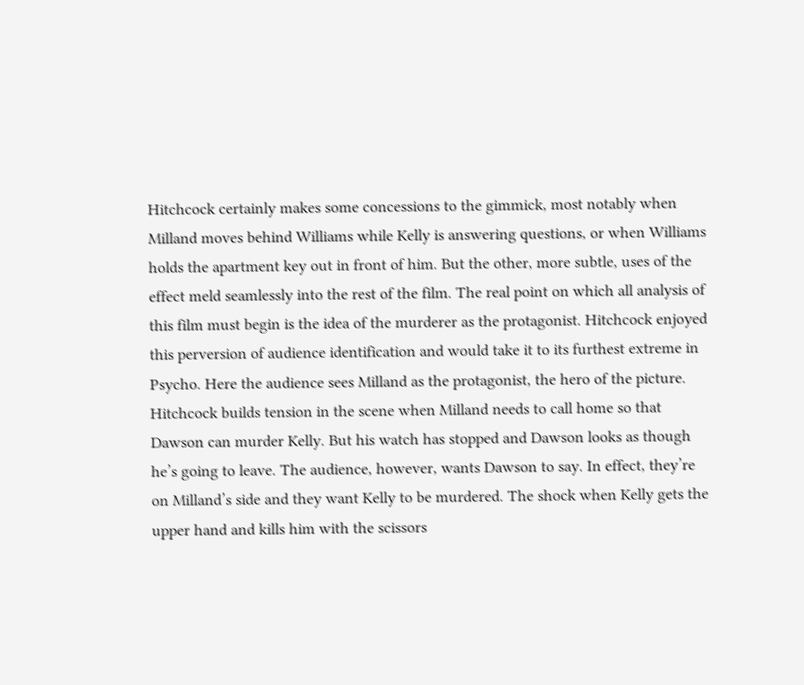Hitchcock certainly makes some concessions to the gimmick, most notably when Milland moves behind Williams while Kelly is answering questions, or when Williams holds the apartment key out in front of him. But the other, more subtle, uses of the effect meld seamlessly into the rest of the film. The real point on which all analysis of this film must begin is the idea of the murderer as the protagonist. Hitchcock enjoyed this perversion of audience identification and would take it to its furthest extreme in Psycho. Here the audience sees Milland as the protagonist, the hero of the picture. Hitchcock builds tension in the scene when Milland needs to call home so that Dawson can murder Kelly. But his watch has stopped and Dawson looks as though he’s going to leave. The audience, however, wants Dawson to say. In effect, they’re on Milland’s side and they want Kelly to be murdered. The shock when Kelly gets the upper hand and kills him with the scissors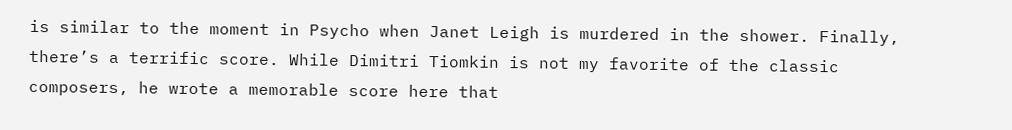is similar to the moment in Psycho when Janet Leigh is murdered in the shower. Finally, there’s a terrific score. While Dimitri Tiomkin is not my favorite of the classic composers, he wrote a memorable score here that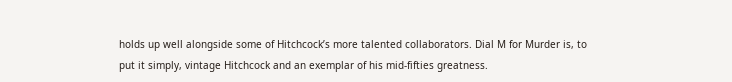holds up well alongside some of Hitchcock’s more talented collaborators. Dial M for Murder is, to put it simply, vintage Hitchcock and an exemplar of his mid-fifties greatness.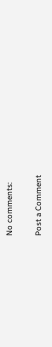No comments:

Post a Comment